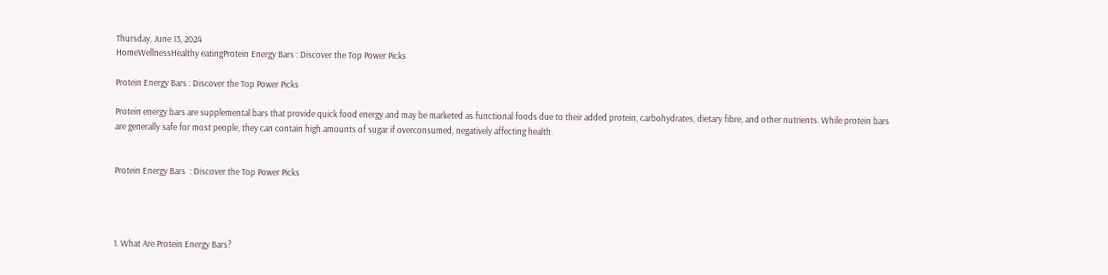Thursday, June 13, 2024
HomeWellnessHealthy eatingProtein Energy Bars : Discover the Top Power Picks

Protein Energy Bars : Discover the Top Power Picks

Protein energy bars are supplemental bars that provide quick food energy and may be marketed as functional foods due to their added protein, carbohydrates, dietary fibre, and other nutrients. While protein bars are generally safe for most people, they can contain high amounts of sugar if overconsumed, negatively affecting health.


Protein Energy Bars  : Discover the Top Power Picks




1. What Are Protein Energy Bars?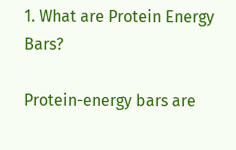1. What are Protein Energy Bars?

Protein-energy bars are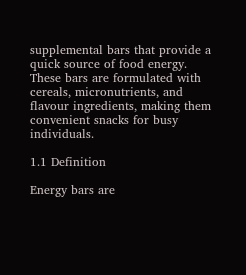supplemental bars that provide a quick source of food energy. These bars are formulated with cereals, micronutrients, and flavour ingredients, making them convenient snacks for busy individuals.

1.1 Definition

Energy bars are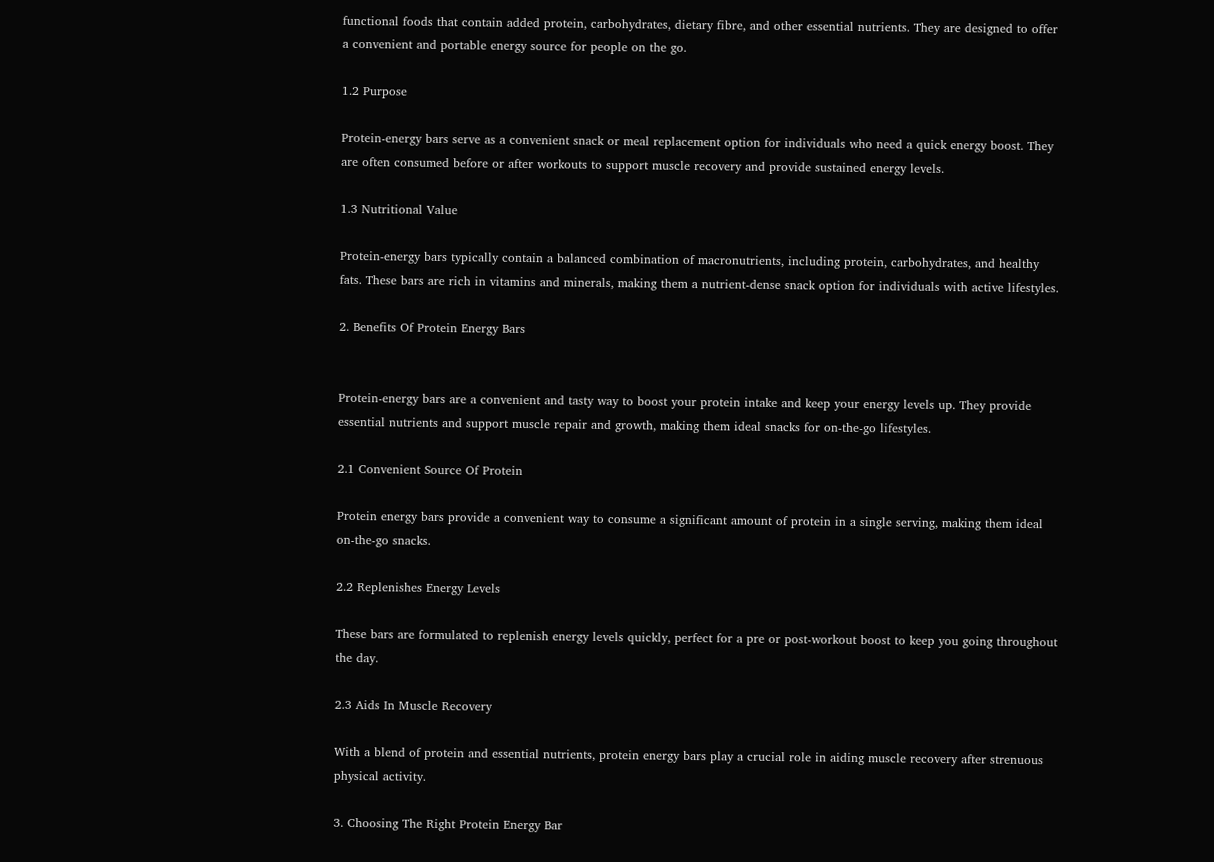functional foods that contain added protein, carbohydrates, dietary fibre, and other essential nutrients. They are designed to offer a convenient and portable energy source for people on the go.

1.2 Purpose

Protein-energy bars serve as a convenient snack or meal replacement option for individuals who need a quick energy boost. They are often consumed before or after workouts to support muscle recovery and provide sustained energy levels.

1.3 Nutritional Value

Protein-energy bars typically contain a balanced combination of macronutrients, including protein, carbohydrates, and healthy fats. These bars are rich in vitamins and minerals, making them a nutrient-dense snack option for individuals with active lifestyles.

2. Benefits Of Protein Energy Bars


Protein-energy bars are a convenient and tasty way to boost your protein intake and keep your energy levels up. They provide essential nutrients and support muscle repair and growth, making them ideal snacks for on-the-go lifestyles.

2.1 Convenient Source Of Protein

Protein energy bars provide a convenient way to consume a significant amount of protein in a single serving, making them ideal on-the-go snacks.

2.2 Replenishes Energy Levels

These bars are formulated to replenish energy levels quickly, perfect for a pre or post-workout boost to keep you going throughout the day.

2.3 Aids In Muscle Recovery

With a blend of protein and essential nutrients, protein energy bars play a crucial role in aiding muscle recovery after strenuous physical activity.

3. Choosing The Right Protein Energy Bar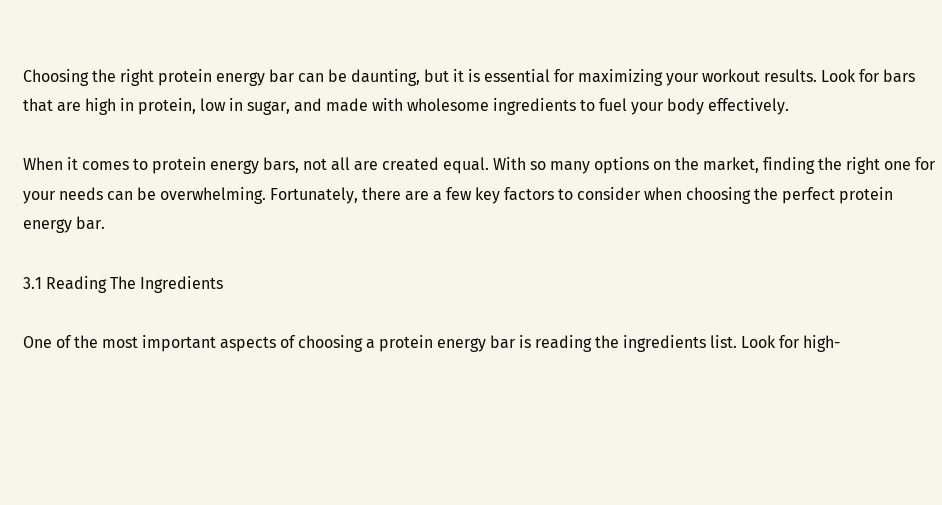Choosing the right protein energy bar can be daunting, but it is essential for maximizing your workout results. Look for bars that are high in protein, low in sugar, and made with wholesome ingredients to fuel your body effectively.

When it comes to protein energy bars, not all are created equal. With so many options on the market, finding the right one for your needs can be overwhelming. Fortunately, there are a few key factors to consider when choosing the perfect protein energy bar.

3.1 Reading The Ingredients

One of the most important aspects of choosing a protein energy bar is reading the ingredients list. Look for high-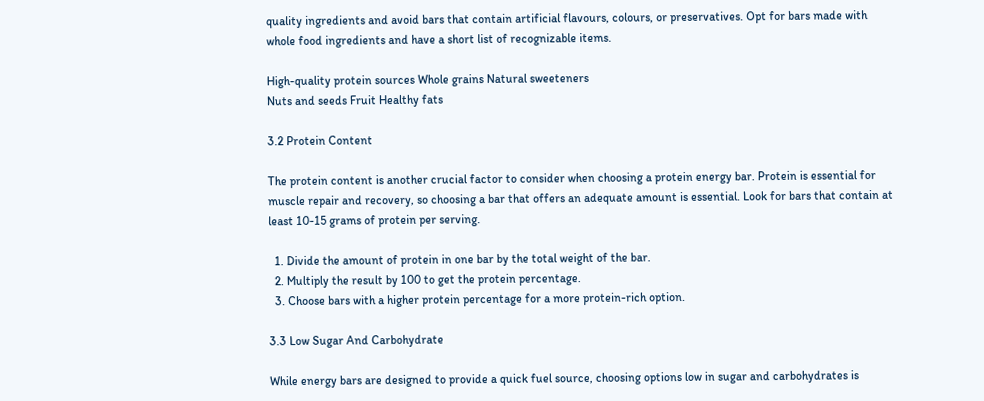quality ingredients and avoid bars that contain artificial flavours, colours, or preservatives. Opt for bars made with whole food ingredients and have a short list of recognizable items.

High-quality protein sources Whole grains Natural sweeteners
Nuts and seeds Fruit Healthy fats

3.2 Protein Content

The protein content is another crucial factor to consider when choosing a protein energy bar. Protein is essential for muscle repair and recovery, so choosing a bar that offers an adequate amount is essential. Look for bars that contain at least 10-15 grams of protein per serving.

  1. Divide the amount of protein in one bar by the total weight of the bar.
  2. Multiply the result by 100 to get the protein percentage.
  3. Choose bars with a higher protein percentage for a more protein-rich option.

3.3 Low Sugar And Carbohydrate

While energy bars are designed to provide a quick fuel source, choosing options low in sugar and carbohydrates is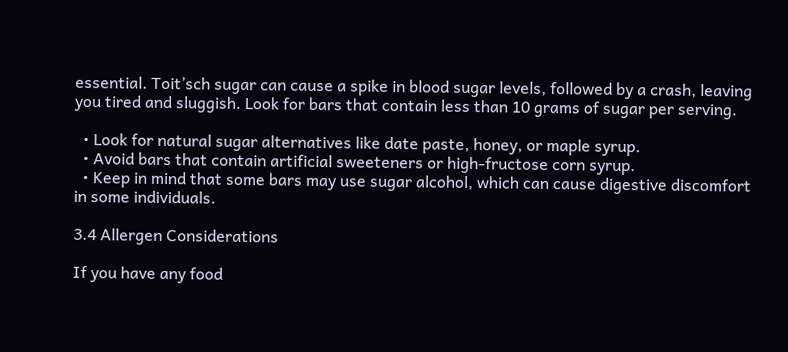essential. Toit’sch sugar can cause a spike in blood sugar levels, followed by a crash, leaving you tired and sluggish. Look for bars that contain less than 10 grams of sugar per serving.

  • Look for natural sugar alternatives like date paste, honey, or maple syrup.
  • Avoid bars that contain artificial sweeteners or high-fructose corn syrup.
  • Keep in mind that some bars may use sugar alcohol, which can cause digestive discomfort in some individuals.

3.4 Allergen Considerations

If you have any food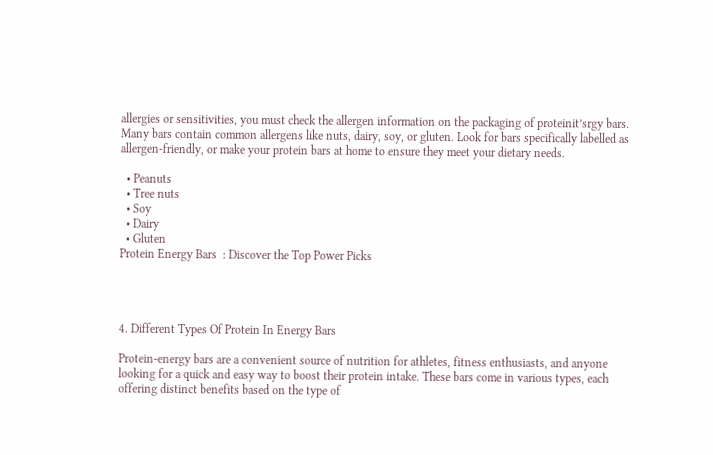allergies or sensitivities, you must check the allergen information on the packaging of proteinit’srgy bars. Many bars contain common allergens like nuts, dairy, soy, or gluten. Look for bars specifically labelled as allergen-friendly, or make your protein bars at home to ensure they meet your dietary needs.

  • Peanuts
  • Tree nuts
  • Soy
  • Dairy
  • Gluten
Protein Energy Bars  : Discover the Top Power Picks




4. Different Types Of Protein In Energy Bars

Protein-energy bars are a convenient source of nutrition for athletes, fitness enthusiasts, and anyone looking for a quick and easy way to boost their protein intake. These bars come in various types, each offering distinct benefits based on the type of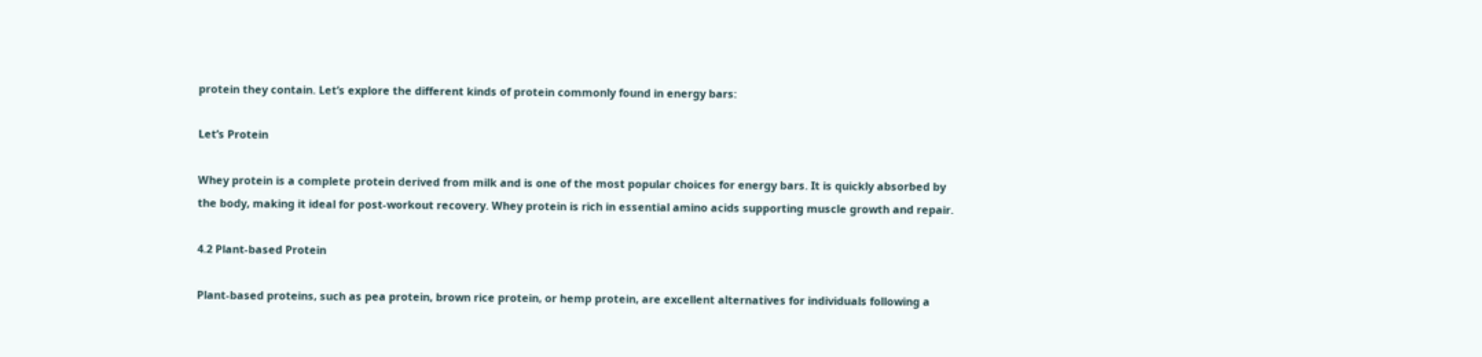protein they contain. Let’s explore the different kinds of protein commonly found in energy bars:

Let’s Protein

Whey protein is a complete protein derived from milk and is one of the most popular choices for energy bars. It is quickly absorbed by the body, making it ideal for post-workout recovery. Whey protein is rich in essential amino acids supporting muscle growth and repair.

4.2 Plant-based Protein

Plant-based proteins, such as pea protein, brown rice protein, or hemp protein, are excellent alternatives for individuals following a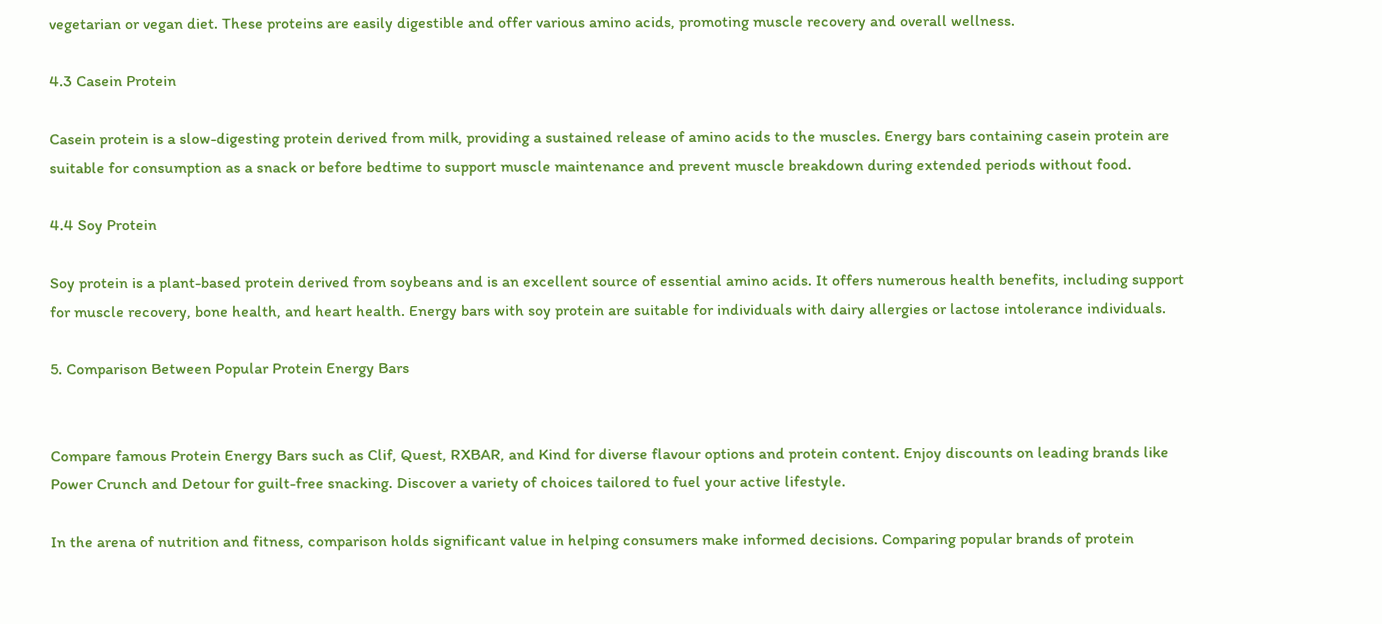vegetarian or vegan diet. These proteins are easily digestible and offer various amino acids, promoting muscle recovery and overall wellness.

4.3 Casein Protein

Casein protein is a slow-digesting protein derived from milk, providing a sustained release of amino acids to the muscles. Energy bars containing casein protein are suitable for consumption as a snack or before bedtime to support muscle maintenance and prevent muscle breakdown during extended periods without food.

4.4 Soy Protein

Soy protein is a plant-based protein derived from soybeans and is an excellent source of essential amino acids. It offers numerous health benefits, including support for muscle recovery, bone health, and heart health. Energy bars with soy protein are suitable for individuals with dairy allergies or lactose intolerance individuals.

5. Comparison Between Popular Protein Energy Bars


Compare famous Protein Energy Bars such as Clif, Quest, RXBAR, and Kind for diverse flavour options and protein content. Enjoy discounts on leading brands like Power Crunch and Detour for guilt-free snacking. Discover a variety of choices tailored to fuel your active lifestyle.

In the arena of nutrition and fitness, comparison holds significant value in helping consumers make informed decisions. Comparing popular brands of protein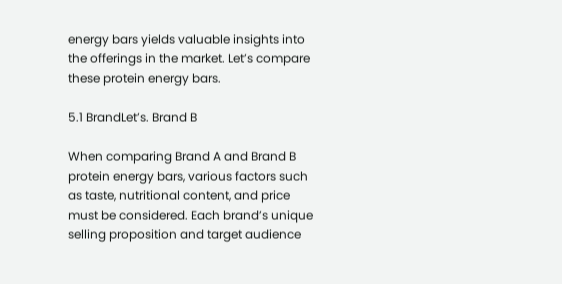energy bars yields valuable insights into the offerings in the market. Let’s compare these protein energy bars.

5.1 BrandLet’s. Brand B

When comparing Brand A and Brand B protein energy bars, various factors such as taste, nutritional content, and price must be considered. Each brand’s unique selling proposition and target audience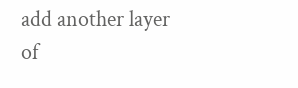add another layer of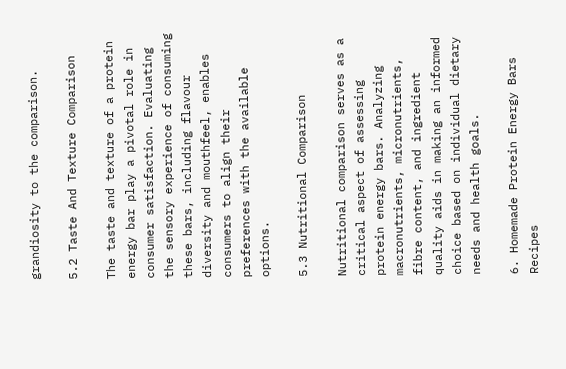grandiosity to the comparison.

5.2 Taste And Texture Comparison

The taste and texture of a protein energy bar play a pivotal role in consumer satisfaction. Evaluating the sensory experience of consuming these bars, including flavour diversity and mouthfeel, enables consumers to align their preferences with the available options.

5.3 Nutritional Comparison

Nutritional comparison serves as a critical aspect of assessing protein energy bars. Analyzing macronutrients, micronutrients, fibre content, and ingredient quality aids in making an informed choice based on individual dietary needs and health goals.

6. Homemade Protein Energy Bars Recipes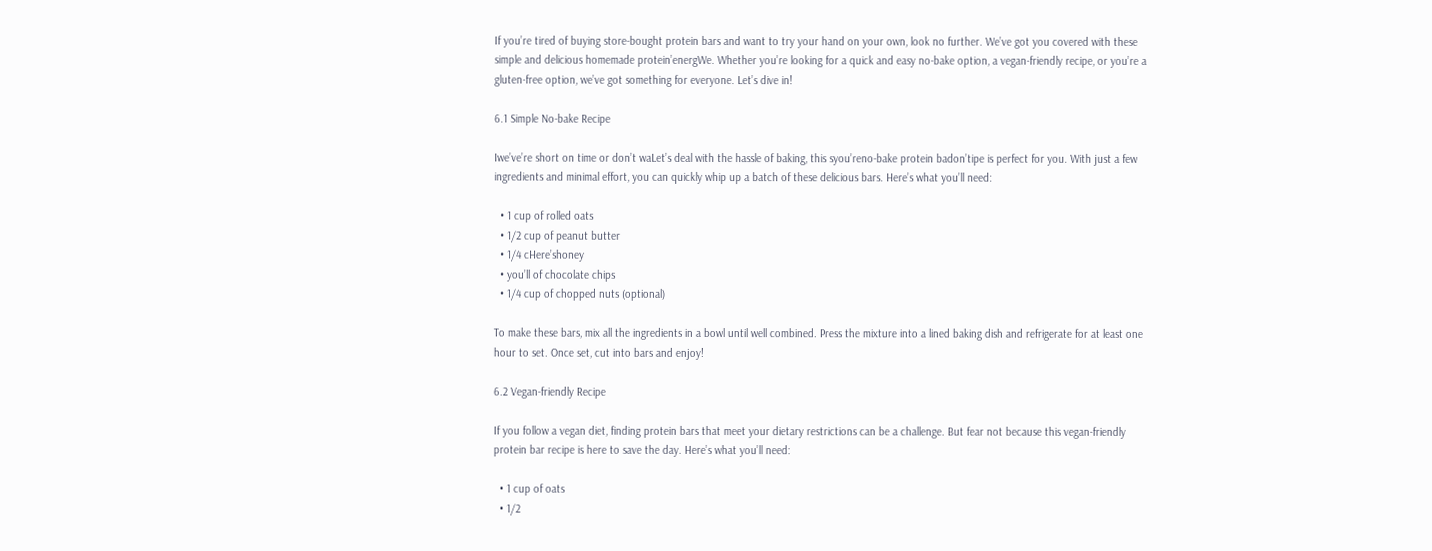If you’re tired of buying store-bought protein bars and want to try your hand on your own, look no further. We’ve got you covered with these simple and delicious homemade protein’energWe. Whether you’re looking for a quick and easy no-bake option, a vegan-friendly recipe, or you’re a gluten-free option, we’ve got something for everyone. Let’s dive in!

6.1 Simple No-bake Recipe

Iwe’ve’re short on time or don’t waLet’s deal with the hassle of baking, this syou’reno-bake protein badon’tipe is perfect for you. With just a few ingredients and minimal effort, you can quickly whip up a batch of these delicious bars. Here’s what you’ll need:

  • 1 cup of rolled oats
  • 1/2 cup of peanut butter
  • 1/4 cHere’shoney
  • you’ll of chocolate chips
  • 1/4 cup of chopped nuts (optional)

To make these bars, mix all the ingredients in a bowl until well combined. Press the mixture into a lined baking dish and refrigerate for at least one hour to set. Once set, cut into bars and enjoy!

6.2 Vegan-friendly Recipe

If you follow a vegan diet, finding protein bars that meet your dietary restrictions can be a challenge. But fear not because this vegan-friendly protein bar recipe is here to save the day. Here’s what you’ll need:

  • 1 cup of oats
  • 1/2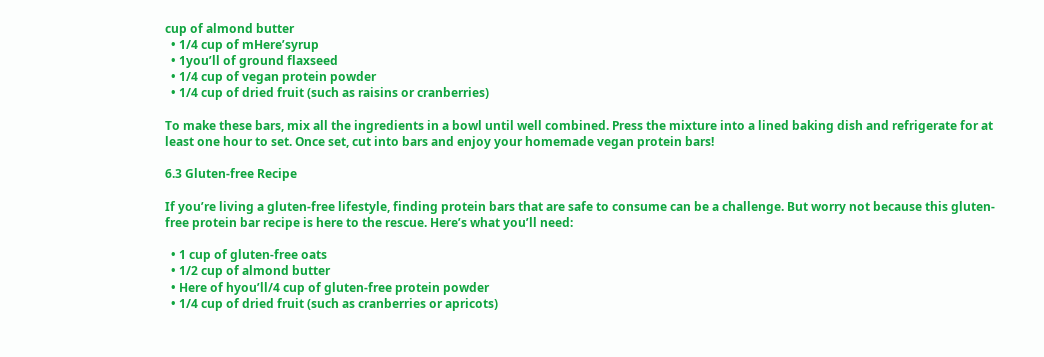cup of almond butter
  • 1/4 cup of mHere’syrup
  • 1you’ll of ground flaxseed
  • 1/4 cup of vegan protein powder
  • 1/4 cup of dried fruit (such as raisins or cranberries)

To make these bars, mix all the ingredients in a bowl until well combined. Press the mixture into a lined baking dish and refrigerate for at least one hour to set. Once set, cut into bars and enjoy your homemade vegan protein bars!

6.3 Gluten-free Recipe

If you’re living a gluten-free lifestyle, finding protein bars that are safe to consume can be a challenge. But worry not because this gluten-free protein bar recipe is here to the rescue. Here’s what you’ll need:

  • 1 cup of gluten-free oats
  • 1/2 cup of almond butter
  • Here of hyou’ll/4 cup of gluten-free protein powder
  • 1/4 cup of dried fruit (such as cranberries or apricots)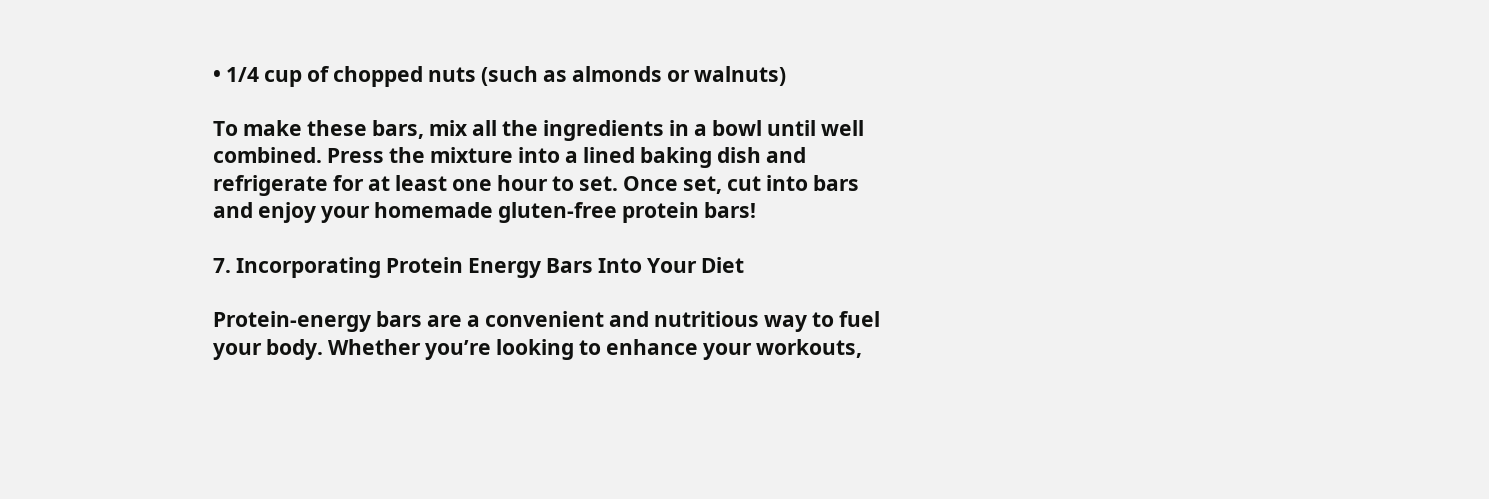• 1/4 cup of chopped nuts (such as almonds or walnuts)

To make these bars, mix all the ingredients in a bowl until well combined. Press the mixture into a lined baking dish and refrigerate for at least one hour to set. Once set, cut into bars and enjoy your homemade gluten-free protein bars!

7. Incorporating Protein Energy Bars Into Your Diet

Protein-energy bars are a convenient and nutritious way to fuel your body. Whether you’re looking to enhance your workouts,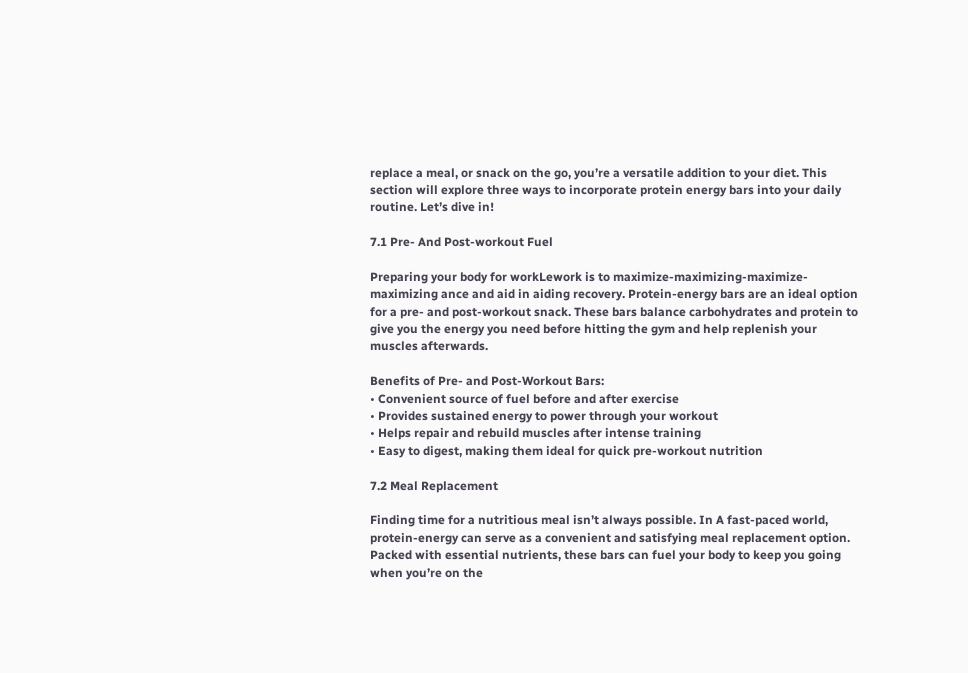replace a meal, or snack on the go, you’re a versatile addition to your diet. This section will explore three ways to incorporate protein energy bars into your daily routine. Let’s dive in!

7.1 Pre- And Post-workout Fuel

Preparing your body for workLework is to maximize-maximizing-maximize-maximizing ance and aid in aiding recovery. Protein-energy bars are an ideal option for a pre- and post-workout snack. These bars balance carbohydrates and protein to give you the energy you need before hitting the gym and help replenish your muscles afterwards.

Benefits of Pre- and Post-Workout Bars:
• Convenient source of fuel before and after exercise
• Provides sustained energy to power through your workout
• Helps repair and rebuild muscles after intense training
• Easy to digest, making them ideal for quick pre-workout nutrition

7.2 Meal Replacement

Finding time for a nutritious meal isn’t always possible. In A fast-paced world, protein-energy can serve as a convenient and satisfying meal replacement option. Packed with essential nutrients, these bars can fuel your body to keep you going when you’re on the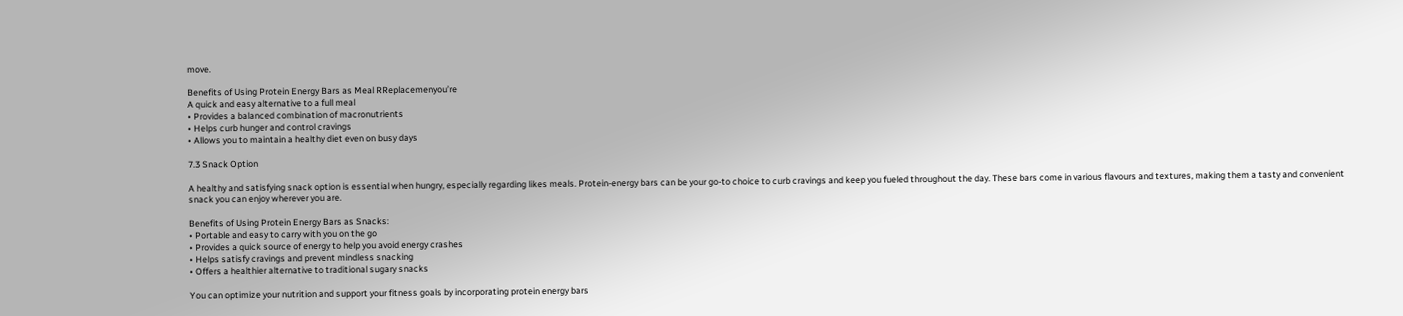move.

Benefits of Using Protein Energy Bars as Meal RReplacemenyou’re
A quick and easy alternative to a full meal
• Provides a balanced combination of macronutrients
• Helps curb hunger and control cravings
• Allows you to maintain a healthy diet even on busy days

7.3 Snack Option

A healthy and satisfying snack option is essential when hungry, especially regarding likes meals. Protein-energy bars can be your go-to choice to curb cravings and keep you fueled throughout the day. These bars come in various flavours and textures, making them a tasty and convenient snack you can enjoy wherever you are.

Benefits of Using Protein Energy Bars as Snacks:
• Portable and easy to carry with you on the go
• Provides a quick source of energy to help you avoid energy crashes
• Helps satisfy cravings and prevent mindless snacking
• Offers a healthier alternative to traditional sugary snacks

You can optimize your nutrition and support your fitness goals by incorporating protein energy bars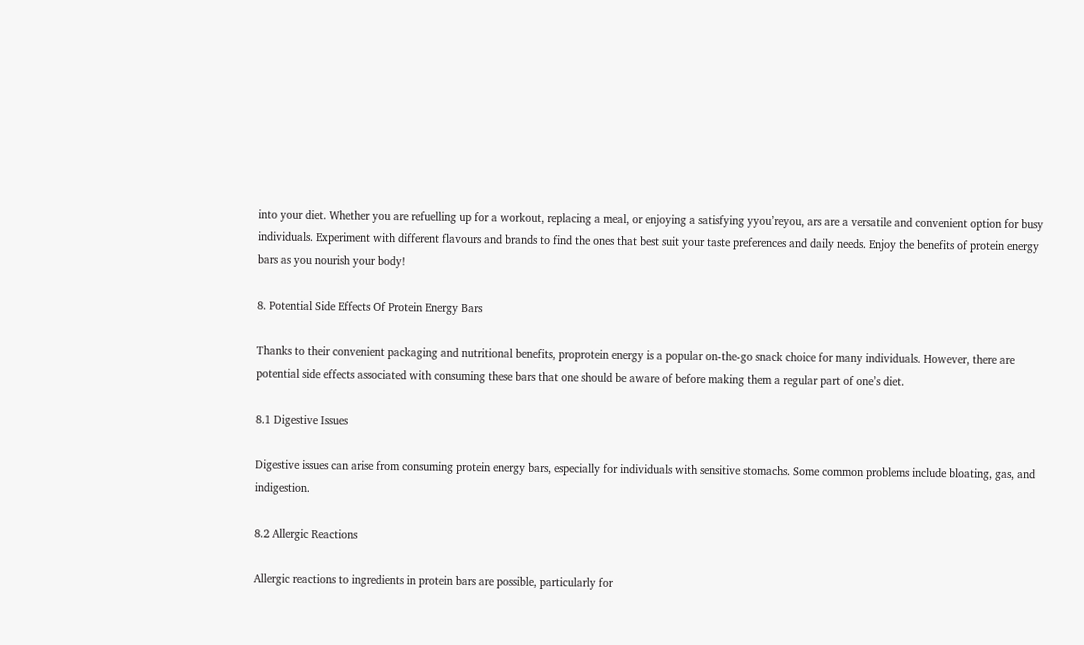into your diet. Whether you are refuelling up for a workout, replacing a meal, or enjoying a satisfying yyou’reyou, ars are a versatile and convenient option for busy individuals. Experiment with different flavours and brands to find the ones that best suit your taste preferences and daily needs. Enjoy the benefits of protein energy bars as you nourish your body!

8. Potential Side Effects Of Protein Energy Bars

Thanks to their convenient packaging and nutritional benefits, proprotein energy is a popular on-the-go snack choice for many individuals. However, there are potential side effects associated with consuming these bars that one should be aware of before making them a regular part of one’s diet.

8.1 Digestive Issues

Digestive issues can arise from consuming protein energy bars, especially for individuals with sensitive stomachs. Some common problems include bloating, gas, and indigestion.

8.2 Allergic Reactions

Allergic reactions to ingredients in protein bars are possible, particularly for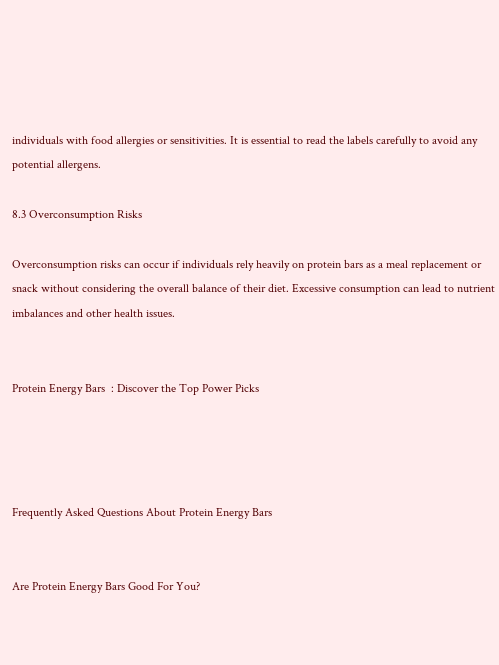individuals with food allergies or sensitivities. It is essential to read the labels carefully to avoid any potential allergens.

8.3 Overconsumption Risks

Overconsumption risks can occur if individuals rely heavily on protein bars as a meal replacement or snack without considering the overall balance of their diet. Excessive consumption can lead to nutrient imbalances and other health issues.


Protein Energy Bars  : Discover the Top Power Picks




Frequently Asked Questions About Protein Energy Bars


Are Protein Energy Bars Good For You?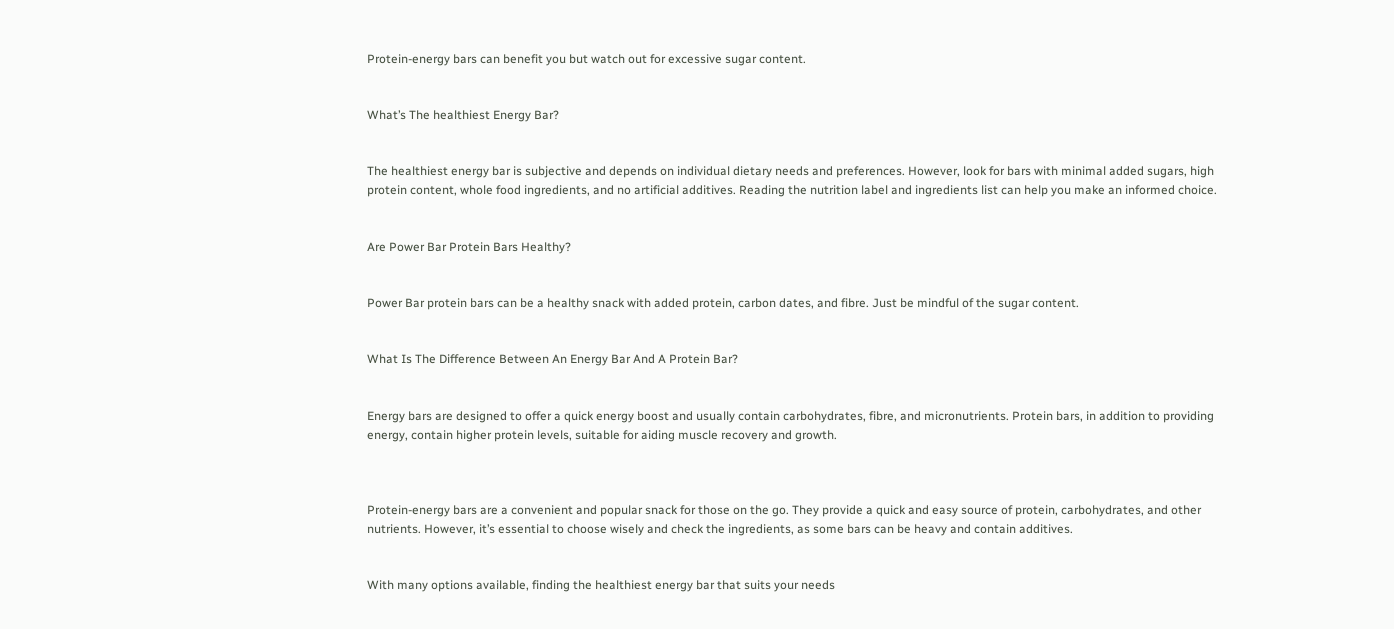Protein-energy bars can benefit you but watch out for excessive sugar content.


What’s The healthiest Energy Bar?


The healthiest energy bar is subjective and depends on individual dietary needs and preferences. However, look for bars with minimal added sugars, high protein content, whole food ingredients, and no artificial additives. Reading the nutrition label and ingredients list can help you make an informed choice.


Are Power Bar Protein Bars Healthy?


Power Bar protein bars can be a healthy snack with added protein, carbon dates, and fibre. Just be mindful of the sugar content.


What Is The Difference Between An Energy Bar And A Protein Bar?


Energy bars are designed to offer a quick energy boost and usually contain carbohydrates, fibre, and micronutrients. Protein bars, in addition to providing energy, contain higher protein levels, suitable for aiding muscle recovery and growth.



Protein-energy bars are a convenient and popular snack for those on the go. They provide a quick and easy source of protein, carbohydrates, and other nutrients. However, it’s essential to choose wisely and check the ingredients, as some bars can be heavy and contain additives.


With many options available, finding the healthiest energy bar that suits your needs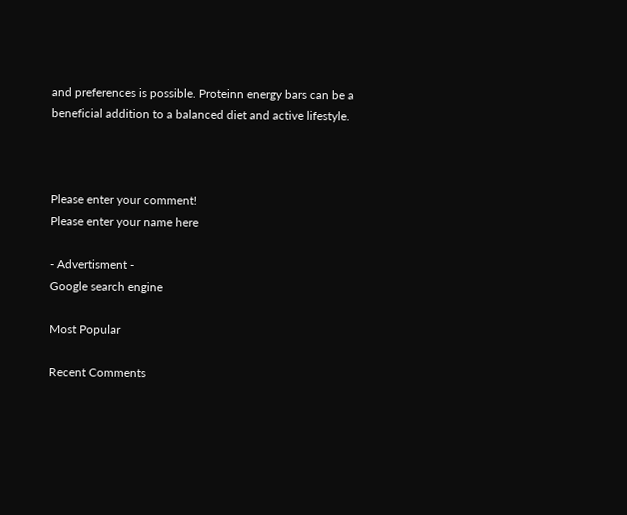and preferences is possible. Proteinn energy bars can be a beneficial addition to a balanced diet and active lifestyle.



Please enter your comment!
Please enter your name here

- Advertisment -
Google search engine

Most Popular

Recent Comments